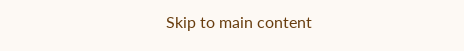Skip to main content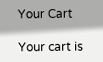Your Cart

Your cart is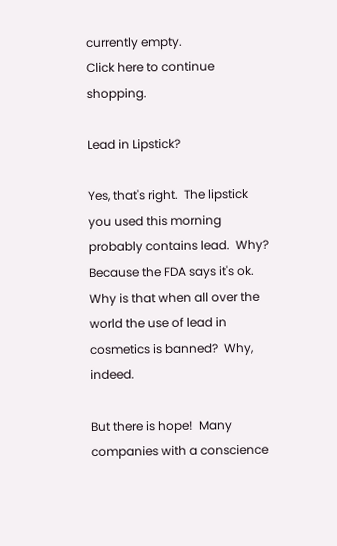currently empty.
Click here to continue shopping.

Lead in Lipstick?

Yes, that's right.  The lipstick you used this morning probably contains lead.  Why?  Because the FDA says it's ok.  Why is that when all over the world the use of lead in cosmetics is banned?  Why, indeed.

But there is hope!  Many companies with a conscience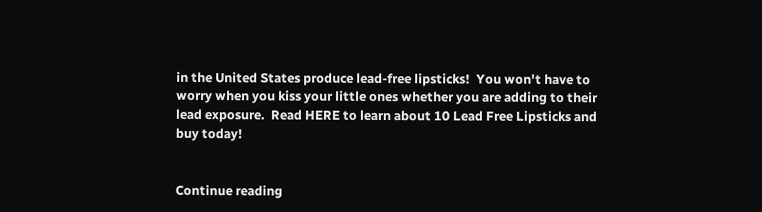in the United States produce lead-free lipsticks!  You won't have to worry when you kiss your little ones whether you are adding to their lead exposure.  Read HERE to learn about 10 Lead Free Lipsticks and buy today!


Continue reading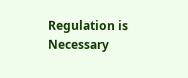Regulation is Necessary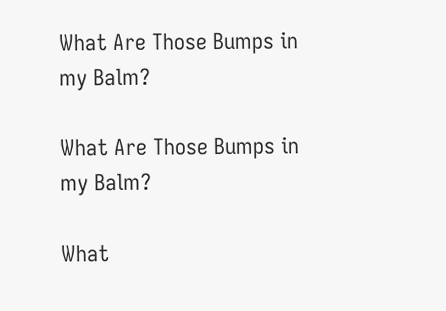What Are Those Bumps in my Balm?

What Are Those Bumps in my Balm?

What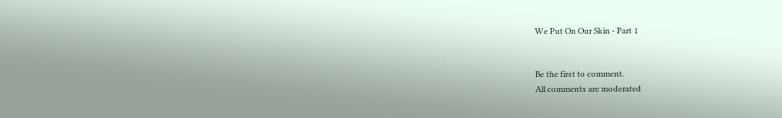We Put On Our Skin - Part 1


Be the first to comment.
All comments are moderated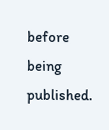before being published.